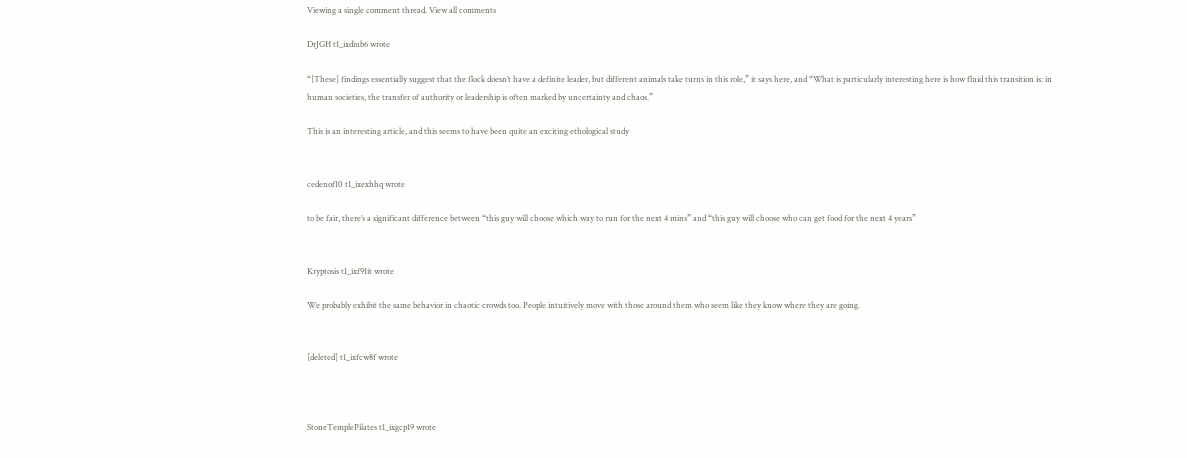Viewing a single comment thread. View all comments

DrJGH t1_ixdiub6 wrote

“[These] findings essentially suggest that the flock doesn’t have a definite leader, but different animals take turns in this role,” it says here, and “What is particularly interesting here is how fluid this transition is: in human societies, the transfer of authority or leadership is often marked by uncertainty and chaos.”

This is an interesting article, and this seems to have been quite an exciting ethological study


cedenof10 t1_ixexhhq wrote

to be fair, there’s a significant difference between “this guy will choose which way to run for the next 4 mins” and “this guy will choose who can get food for the next 4 years”


Kryptosis t1_ixf91it wrote

We probably exhibit the same behavior in chaotic crowds too. People intuitively move with those around them who seem like they know where they are going.


[deleted] t1_ixfcw8f wrote



StoneTemplePilates t1_ixgcp19 wrote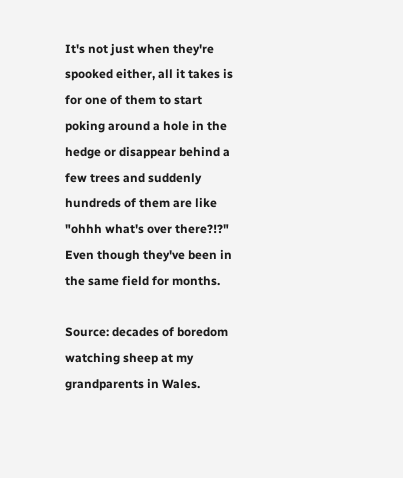It's not just when they're spooked either, all it takes is for one of them to start poking around a hole in the hedge or disappear behind a few trees and suddenly hundreds of them are like "ohhh what's over there?!?" Even though they've been in the same field for months.

Source: decades of boredom watching sheep at my grandparents in Wales.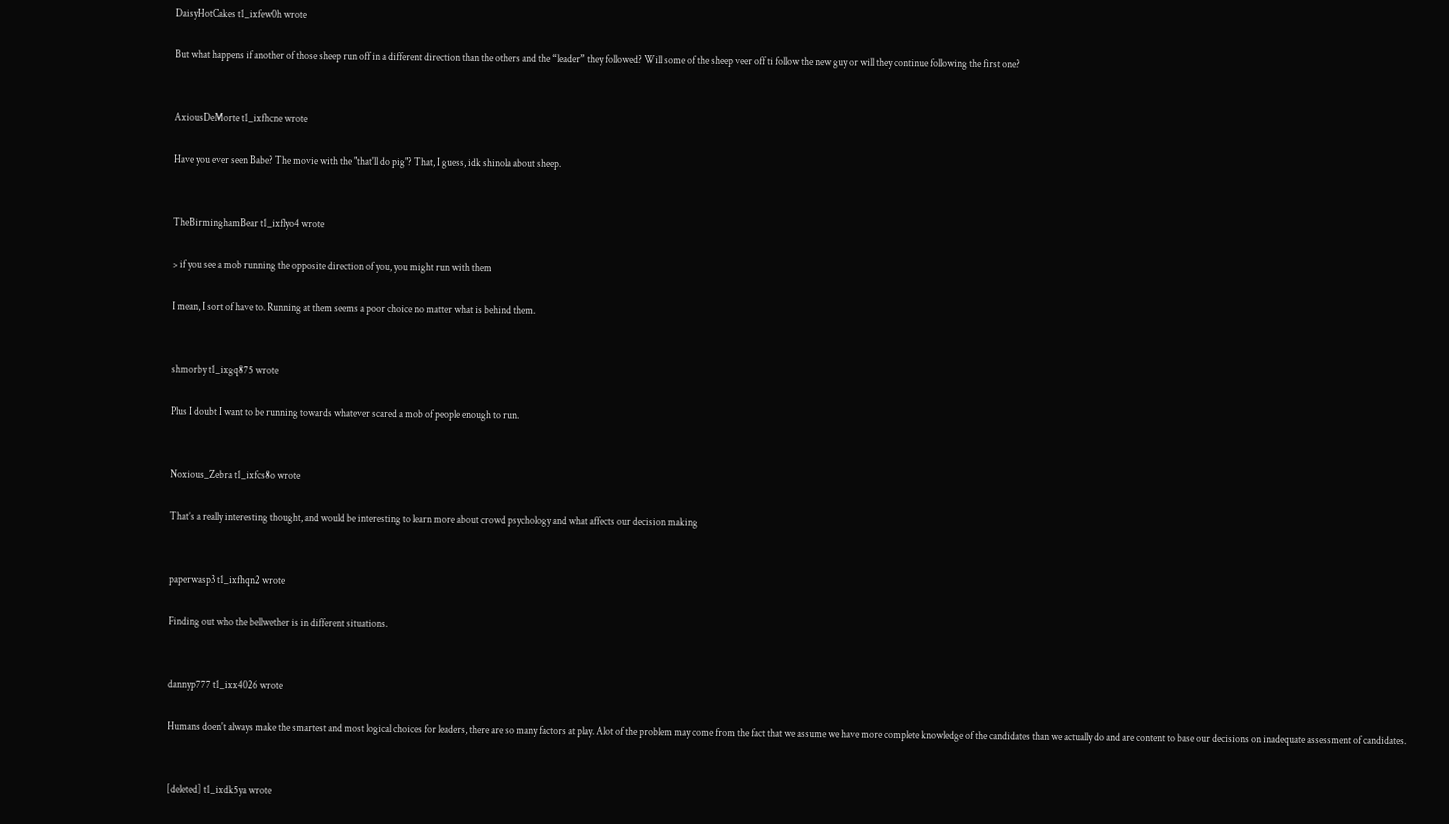DaisyHotCakes t1_ixfew0h wrote

But what happens if another of those sheep run off in a different direction than the others and the “leader” they followed? Will some of the sheep veer off ti follow the new guy or will they continue following the first one?


AxiousDeMorte t1_ixfhcne wrote

Have you ever seen Babe? The movie with the "that'll do pig"? That, I guess, idk shinola about sheep.


TheBirminghamBear t1_ixflyo4 wrote

> if you see a mob running the opposite direction of you, you might run with them

I mean, I sort of have to. Running at them seems a poor choice no matter what is behind them.


shmorby t1_ixgq875 wrote

Plus I doubt I want to be running towards whatever scared a mob of people enough to run.


Noxious_Zebra t1_ixfcs8o wrote

That’s a really interesting thought, and would be interesting to learn more about crowd psychology and what affects our decision making


paperwasp3 t1_ixfhqn2 wrote

Finding out who the bellwether is in different situations.


dannyp777 t1_ixx4026 wrote

Humans doen't always make the smartest and most logical choices for leaders, there are so many factors at play. Alot of the problem may come from the fact that we assume we have more complete knowledge of the candidates than we actually do and are content to base our decisions on inadequate assessment of candidates.


[deleted] t1_ixdk5ya wrote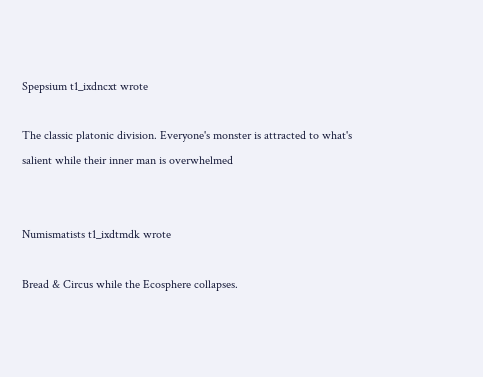Spepsium t1_ixdncxt wrote

The classic platonic division. Everyone's monster is attracted to what's salient while their inner man is overwhelmed


Numismatists t1_ixdtmdk wrote

Bread & Circus while the Ecosphere collapses.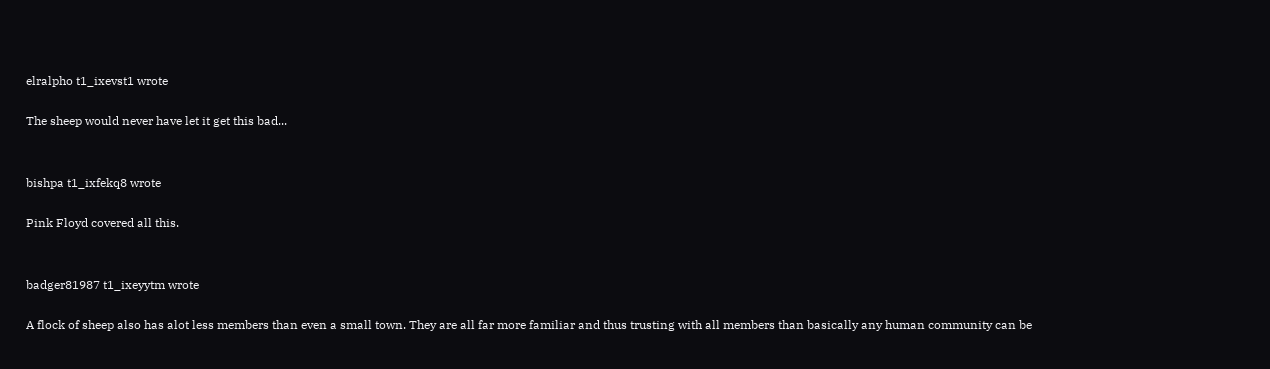elralpho t1_ixevst1 wrote

The sheep would never have let it get this bad...


bishpa t1_ixfekq8 wrote

Pink Floyd covered all this.


badger81987 t1_ixeyytm wrote

A flock of sheep also has alot less members than even a small town. They are all far more familiar and thus trusting with all members than basically any human community can be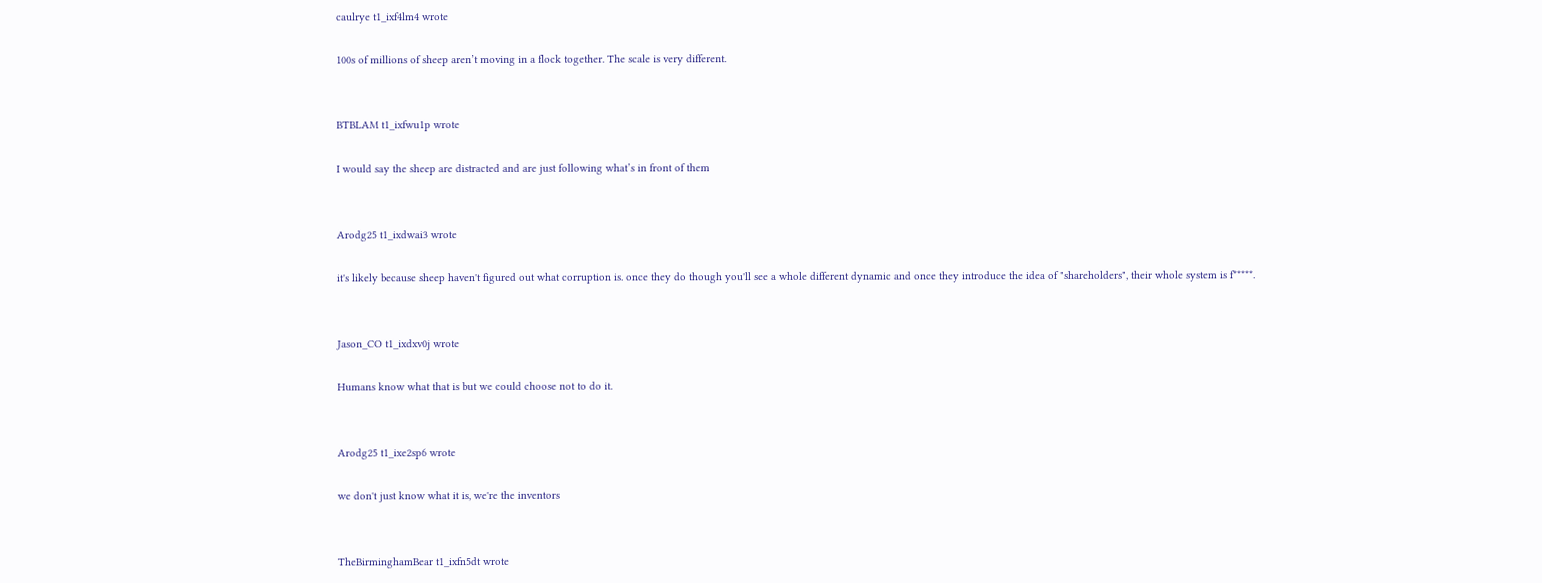caulrye t1_ixf4lm4 wrote

100s of millions of sheep aren’t moving in a flock together. The scale is very different.


BTBLAM t1_ixfwu1p wrote

I would say the sheep are distracted and are just following what’s in front of them


Arodg25 t1_ixdwai3 wrote

it's likely because sheep haven't figured out what corruption is. once they do though you'll see a whole different dynamic and once they introduce the idea of "shareholders", their whole system is f*****.


Jason_CO t1_ixdxv0j wrote

Humans know what that is but we could choose not to do it.


Arodg25 t1_ixe2sp6 wrote

we don't just know what it is, we're the inventors


TheBirminghamBear t1_ixfn5dt wrote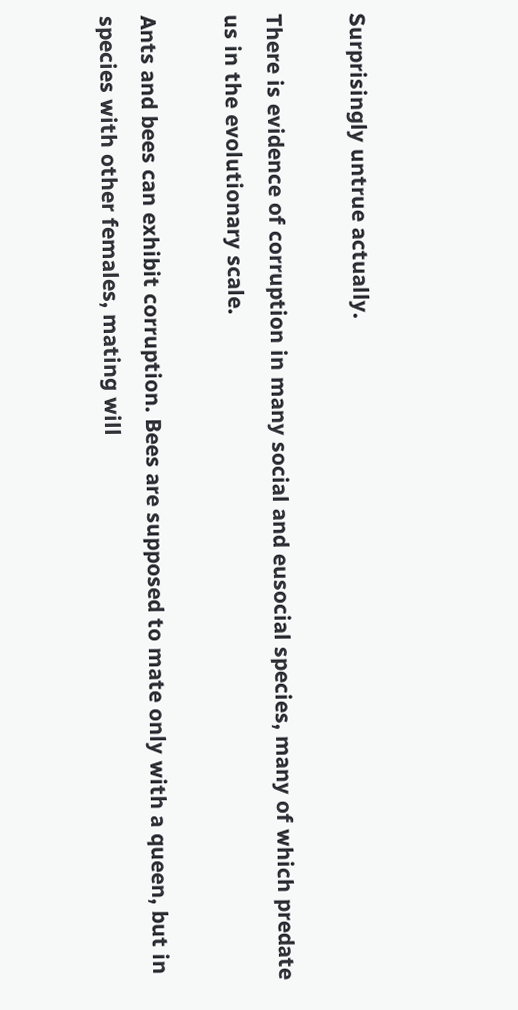Surprisingly untrue actually.

There is evidence of corruption in many social and eusocial species, many of which predate us in the evolutionary scale.

Ants and bees can exhibit corruption. Bees are supposed to mate only with a queen, but in species with other females, mating will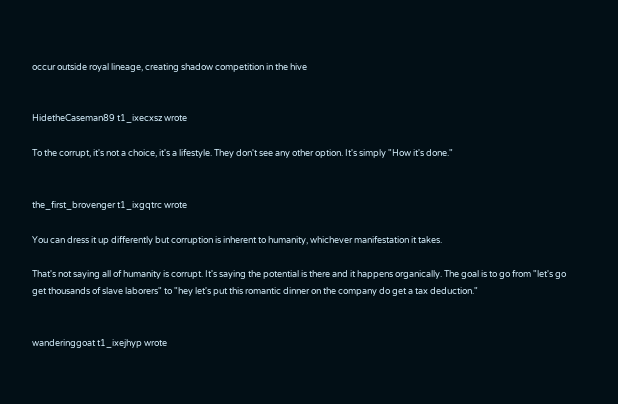occur outside royal lineage, creating shadow competition in the hive


HidetheCaseman89 t1_ixecxsz wrote

To the corrupt, it's not a choice, it's a lifestyle. They don't see any other option. It's simply "How it's done."


the_first_brovenger t1_ixgqtrc wrote

You can dress it up differently but corruption is inherent to humanity, whichever manifestation it takes.

That's not saying all of humanity is corrupt. It's saying the potential is there and it happens organically. The goal is to go from "let's go get thousands of slave laborers" to "hey let's put this romantic dinner on the company do get a tax deduction."


wanderinggoat t1_ixejhyp wrote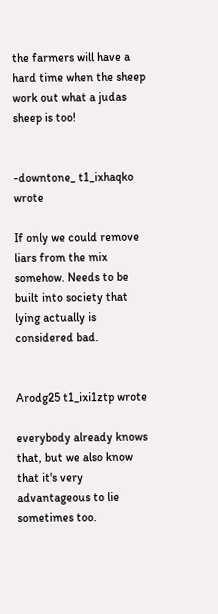the farmers will have a hard time when the sheep work out what a judas sheep is too!


-downtone_ t1_ixhaqko wrote

If only we could remove liars from the mix somehow. Needs to be built into society that lying actually is considered bad.


Arodg25 t1_ixi1ztp wrote

everybody already knows that, but we also know that it's very advantageous to lie sometimes too.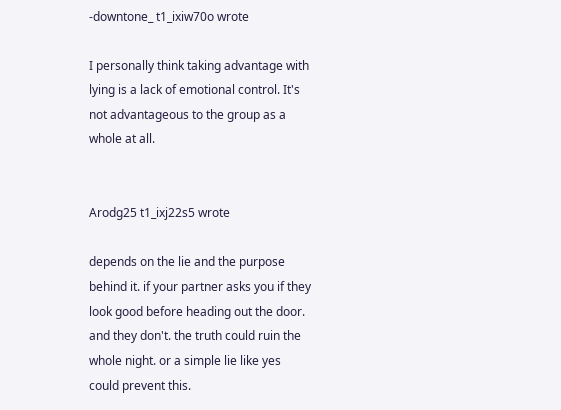-downtone_ t1_ixiw70o wrote

I personally think taking advantage with lying is a lack of emotional control. It's not advantageous to the group as a whole at all.


Arodg25 t1_ixj22s5 wrote

depends on the lie and the purpose behind it. if your partner asks you if they look good before heading out the door. and they don't. the truth could ruin the whole night. or a simple lie like yes could prevent this.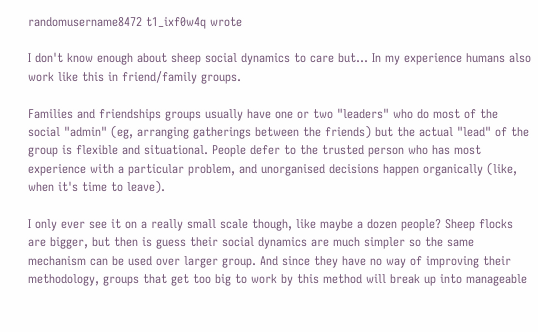randomusername8472 t1_ixf0w4q wrote

I don't know enough about sheep social dynamics to care but... In my experience humans also work like this in friend/family groups.

Families and friendships groups usually have one or two "leaders" who do most of the social "admin" (eg, arranging gatherings between the friends) but the actual "lead" of the group is flexible and situational. People defer to the trusted person who has most experience with a particular problem, and unorganised decisions happen organically (like, when it's time to leave).

I only ever see it on a really small scale though, like maybe a dozen people? Sheep flocks are bigger, but then is guess their social dynamics are much simpler so the same mechanism can be used over larger group. And since they have no way of improving their methodology, groups that get too big to work by this method will break up into manageable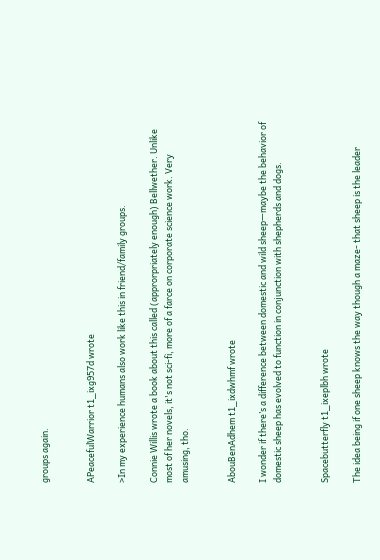groups again.


APeacefulWarrior t1_ixg957d wrote

>In my experience humans also work like this in friend/family groups.

Connie Willis wrote a book about this called (approrpriately enough) Bellwether. Unlike most of her novels, it's not sci-fi, more of a farce on corporate science work. Very amusing, tho.


AbouBenAdhem t1_ixdwhmf wrote

I wonder if there’s a difference between domestic and wild sheep—maybe the behavior of domestic sheep has evolved to function in conjunction with shepherds and dogs.


Spacebutterfly t1_ixeplbh wrote

The idea being if one sheep knows the way though a maze- that sheep is the leader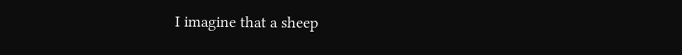I imagine that a sheep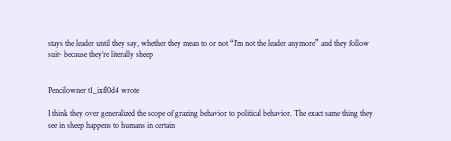stays the leader until they say, whether they mean to or not “I’m not the leader anymore” and they follow suit- because they’re literally sheep


Pencilowner t1_ixfl0d4 wrote

I think they over generalized the scope of grazing behavior to political behavior. The exact same thing they see in sheep happens to humans in certain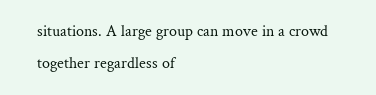situations. A large group can move in a crowd together regardless of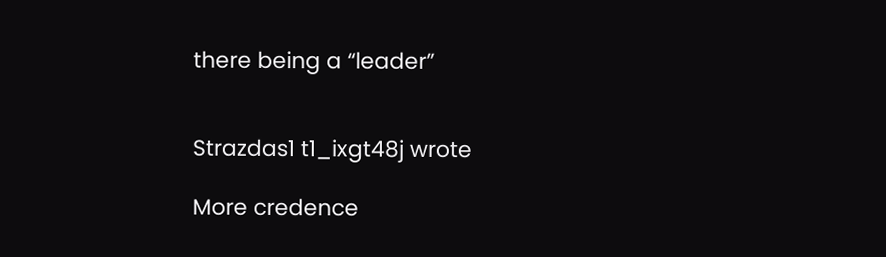there being a “leader”


Strazdas1 t1_ixgt48j wrote

More credence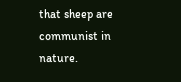that sheep are communist in nature.